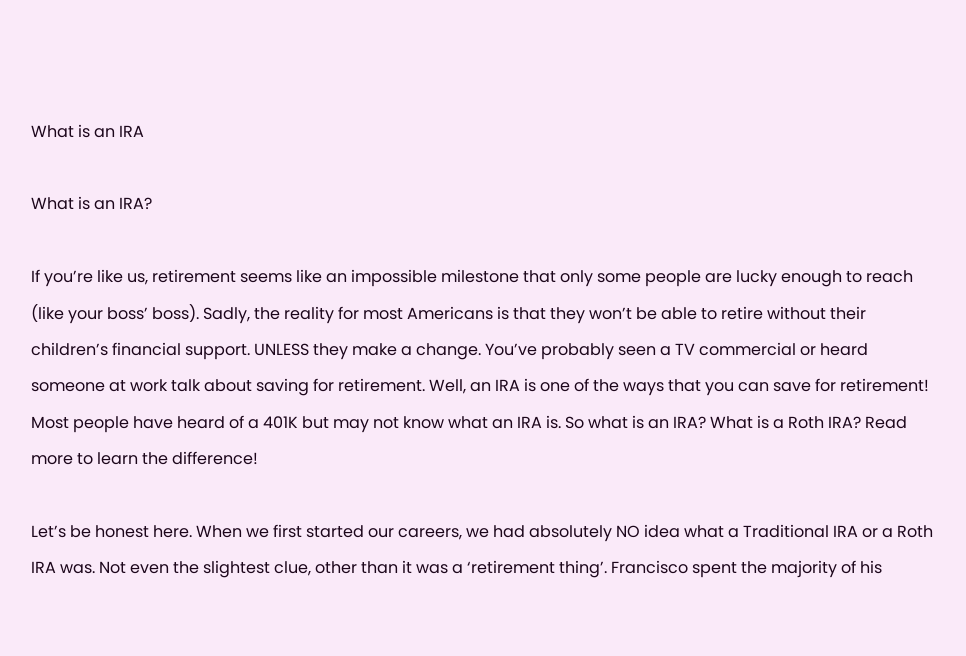What is an IRA

What is an IRA?

If you’re like us, retirement seems like an impossible milestone that only some people are lucky enough to reach (like your boss’ boss). Sadly, the reality for most Americans is that they won’t be able to retire without their children’s financial support. UNLESS they make a change. You’ve probably seen a TV commercial or heard someone at work talk about saving for retirement. Well, an IRA is one of the ways that you can save for retirement! Most people have heard of a 401K but may not know what an IRA is. So what is an IRA? What is a Roth IRA? Read more to learn the difference!

Let’s be honest here. When we first started our careers, we had absolutely NO idea what a Traditional IRA or a Roth IRA was. Not even the slightest clue, other than it was a ‘retirement thing’. Francisco spent the majority of his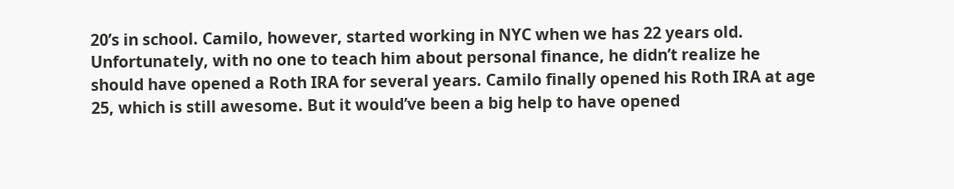20’s in school. Camilo, however, started working in NYC when we has 22 years old. Unfortunately, with no one to teach him about personal finance, he didn’t realize he should have opened a Roth IRA for several years. Camilo finally opened his Roth IRA at age 25, which is still awesome. But it would’ve been a big help to have opened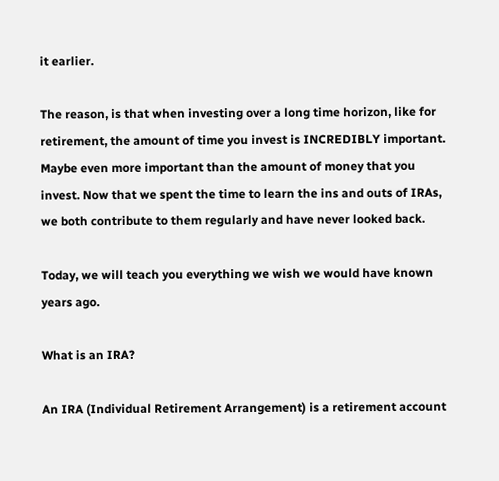it earlier.

The reason, is that when investing over a long time horizon, like for retirement, the amount of time you invest is INCREDIBLY important. Maybe even more important than the amount of money that you invest. Now that we spent the time to learn the ins and outs of IRAs, we both contribute to them regularly and have never looked back.

Today, we will teach you everything we wish we would have known years ago.

What is an IRA?

An IRA (Individual Retirement Arrangement) is a retirement account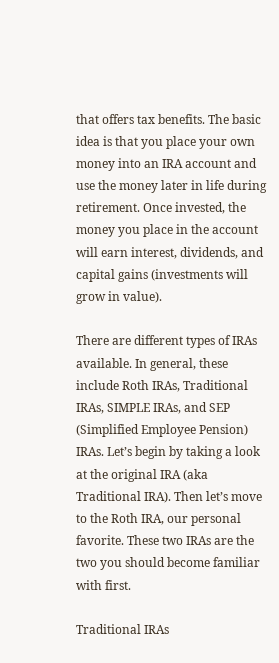that offers tax benefits. The basic idea is that you place your own money into an IRA account and use the money later in life during retirement. Once invested, the money you place in the account will earn interest, dividends, and capital gains (investments will grow in value).

There are different types of IRAs available. In general, these include Roth IRAs, Traditional IRAs, SIMPLE IRAs, and SEP (Simplified Employee Pension) IRAs. Let’s begin by taking a look at the original IRA (aka Traditional IRA). Then let’s move to the Roth IRA, our personal favorite. These two IRAs are the two you should become familiar with first.

Traditional IRAs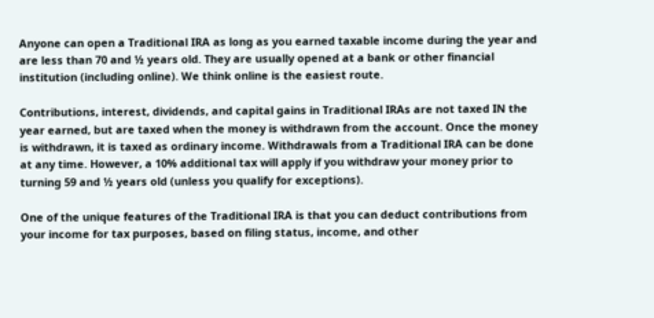Anyone can open a Traditional IRA as long as you earned taxable income during the year and are less than 70 and ½ years old. They are usually opened at a bank or other financial institution (including online). We think online is the easiest route.

Contributions, interest, dividends, and capital gains in Traditional IRAs are not taxed IN the year earned, but are taxed when the money is withdrawn from the account. Once the money is withdrawn, it is taxed as ordinary income. Withdrawals from a Traditional IRA can be done at any time. However, a 10% additional tax will apply if you withdraw your money prior to turning 59 and ½ years old (unless you qualify for exceptions).

One of the unique features of the Traditional IRA is that you can deduct contributions from your income for tax purposes, based on filing status, income, and other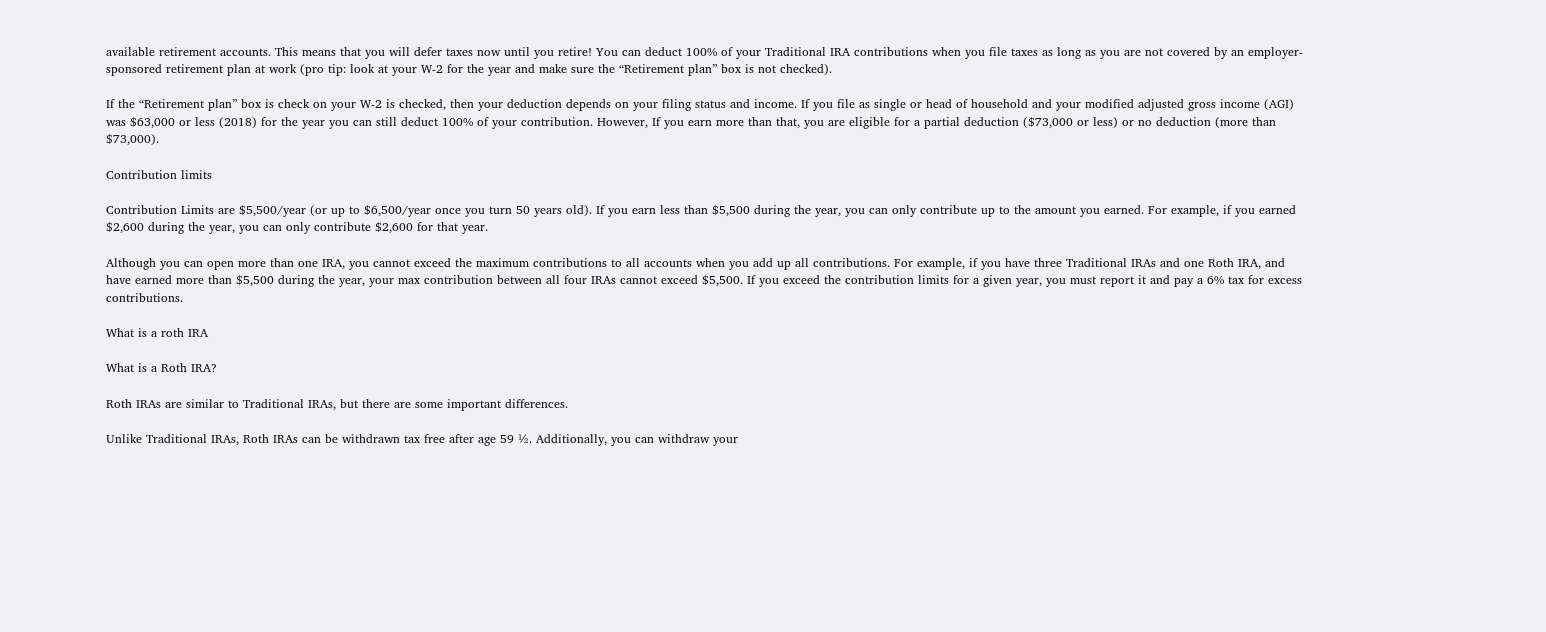available retirement accounts. This means that you will defer taxes now until you retire! You can deduct 100% of your Traditional IRA contributions when you file taxes as long as you are not covered by an employer-sponsored retirement plan at work (pro tip: look at your W-2 for the year and make sure the “Retirement plan” box is not checked).

If the “Retirement plan” box is check on your W-2 is checked, then your deduction depends on your filing status and income. If you file as single or head of household and your modified adjusted gross income (AGI) was $63,000 or less (2018) for the year you can still deduct 100% of your contribution. However, If you earn more than that, you are eligible for a partial deduction ($73,000 or less) or no deduction (more than $73,000).

Contribution limits

Contribution Limits are $5,500/year (or up to $6,500/year once you turn 50 years old). If you earn less than $5,500 during the year, you can only contribute up to the amount you earned. For example, if you earned $2,600 during the year, you can only contribute $2,600 for that year.

Although you can open more than one IRA, you cannot exceed the maximum contributions to all accounts when you add up all contributions. For example, if you have three Traditional IRAs and one Roth IRA, and have earned more than $5,500 during the year, your max contribution between all four IRAs cannot exceed $5,500. If you exceed the contribution limits for a given year, you must report it and pay a 6% tax for excess contributions.

What is a roth IRA

What is a Roth IRA?

Roth IRAs are similar to Traditional IRAs, but there are some important differences.

Unlike Traditional IRAs, Roth IRAs can be withdrawn tax free after age 59 ½. Additionally, you can withdraw your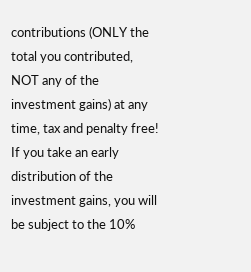contributions (ONLY the total you contributed, NOT any of the investment gains) at any time, tax and penalty free! If you take an early distribution of the investment gains, you will be subject to the 10%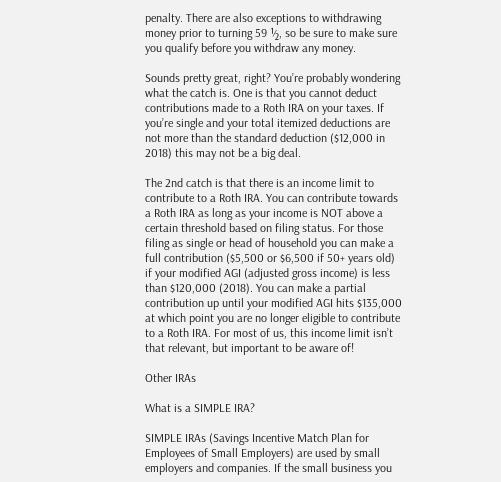penalty. There are also exceptions to withdrawing money prior to turning 59 ½, so be sure to make sure you qualify before you withdraw any money.

Sounds pretty great, right? You’re probably wondering what the catch is. One is that you cannot deduct contributions made to a Roth IRA on your taxes. If you’re single and your total itemized deductions are not more than the standard deduction ($12,000 in 2018) this may not be a big deal.

The 2nd catch is that there is an income limit to contribute to a Roth IRA. You can contribute towards a Roth IRA as long as your income is NOT above a certain threshold based on filing status. For those filing as single or head of household you can make a full contribution ($5,500 or $6,500 if 50+ years old) if your modified AGI (adjusted gross income) is less than $120,000 (2018). You can make a partial contribution up until your modified AGI hits $135,000 at which point you are no longer eligible to contribute to a Roth IRA. For most of us, this income limit isn’t that relevant, but important to be aware of!

Other IRAs

What is a SIMPLE IRA?

SIMPLE IRAs (Savings Incentive Match Plan for Employees of Small Employers) are used by small employers and companies. If the small business you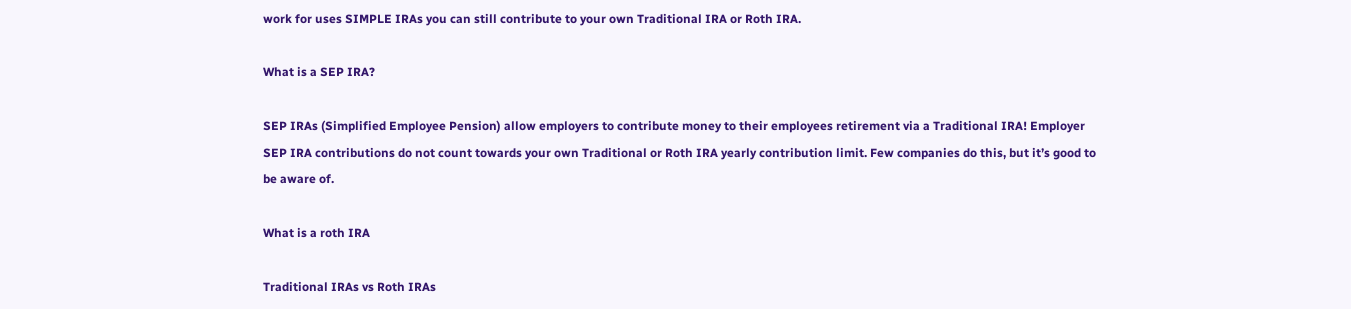work for uses SIMPLE IRAs you can still contribute to your own Traditional IRA or Roth IRA.

What is a SEP IRA?

SEP IRAs (Simplified Employee Pension) allow employers to contribute money to their employees retirement via a Traditional IRA! Employer SEP IRA contributions do not count towards your own Traditional or Roth IRA yearly contribution limit. Few companies do this, but it’s good to be aware of.

What is a roth IRA

Traditional IRAs vs Roth IRAs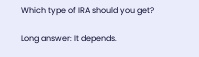Which type of IRA should you get?

Long answer: It depends.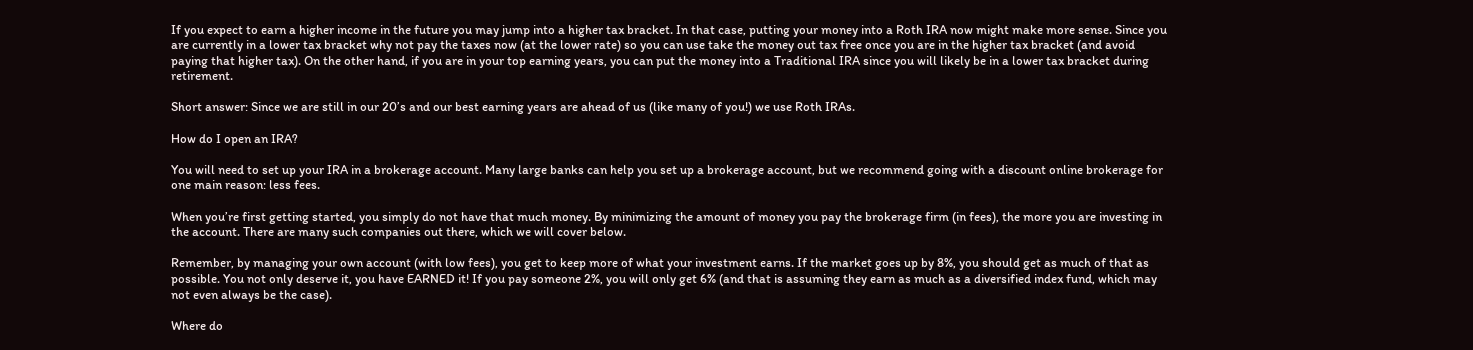If you expect to earn a higher income in the future you may jump into a higher tax bracket. In that case, putting your money into a Roth IRA now might make more sense. Since you are currently in a lower tax bracket why not pay the taxes now (at the lower rate) so you can use take the money out tax free once you are in the higher tax bracket (and avoid paying that higher tax). On the other hand, if you are in your top earning years, you can put the money into a Traditional IRA since you will likely be in a lower tax bracket during retirement.

Short answer: Since we are still in our 20’s and our best earning years are ahead of us (like many of you!) we use Roth IRAs.

How do I open an IRA?

You will need to set up your IRA in a brokerage account. Many large banks can help you set up a brokerage account, but we recommend going with a discount online brokerage for one main reason: less fees.

When you’re first getting started, you simply do not have that much money. By minimizing the amount of money you pay the brokerage firm (in fees), the more you are investing in the account. There are many such companies out there, which we will cover below.

Remember, by managing your own account (with low fees), you get to keep more of what your investment earns. If the market goes up by 8%, you should get as much of that as possible. You not only deserve it, you have EARNED it! If you pay someone 2%, you will only get 6% (and that is assuming they earn as much as a diversified index fund, which may not even always be the case).

Where do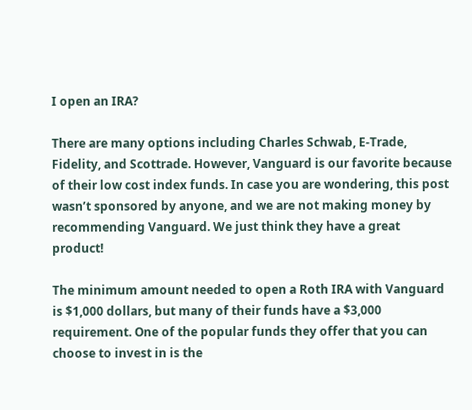I open an IRA?

There are many options including Charles Schwab, E-Trade, Fidelity, and Scottrade. However, Vanguard is our favorite because of their low cost index funds. In case you are wondering, this post wasn’t sponsored by anyone, and we are not making money by recommending Vanguard. We just think they have a great product!

The minimum amount needed to open a Roth IRA with Vanguard is $1,000 dollars, but many of their funds have a $3,000 requirement. One of the popular funds they offer that you can choose to invest in is the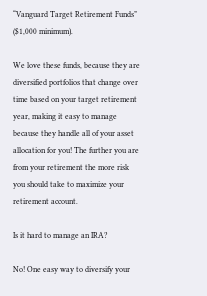“Vanguard Target Retirement Funds” ($1,000 minimum).

We love these funds, because they are diversified portfolios that change over time based on your target retirement year, making it easy to manage because they handle all of your asset allocation for you! The further you are from your retirement the more risk you should take to maximize your retirement account.

Is it hard to manage an IRA?

No! One easy way to diversify your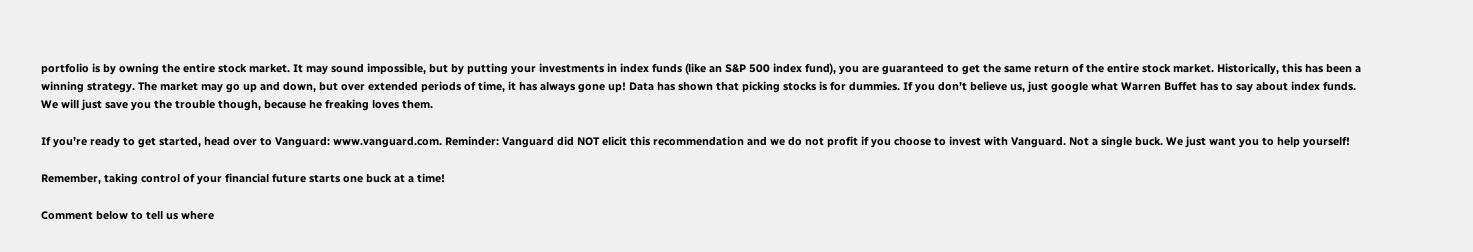portfolio is by owning the entire stock market. It may sound impossible, but by putting your investments in index funds (like an S&P 500 index fund), you are guaranteed to get the same return of the entire stock market. Historically, this has been a winning strategy. The market may go up and down, but over extended periods of time, it has always gone up! Data has shown that picking stocks is for dummies. If you don’t believe us, just google what Warren Buffet has to say about index funds. We will just save you the trouble though, because he freaking loves them.

If you’re ready to get started, head over to Vanguard: www.vanguard.com. Reminder: Vanguard did NOT elicit this recommendation and we do not profit if you choose to invest with Vanguard. Not a single buck. We just want you to help yourself!

Remember, taking control of your financial future starts one buck at a time!

Comment below to tell us where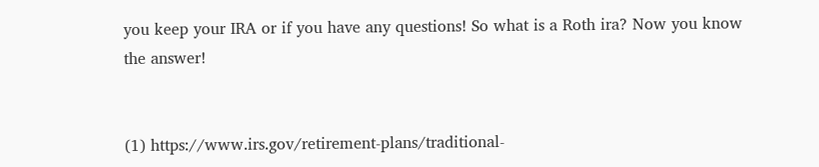you keep your IRA or if you have any questions! So what is a Roth ira? Now you know the answer!


(1) https://www.irs.gov/retirement-plans/traditional-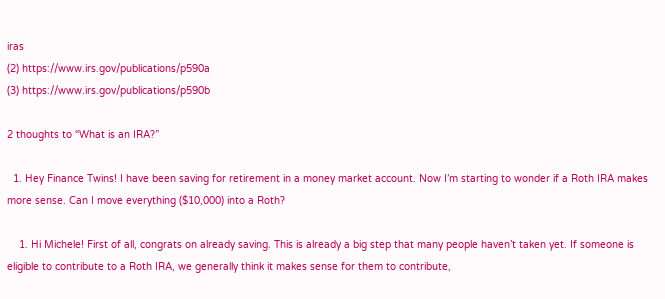iras
(2) https://www.irs.gov/publications/p590a
(3) https://www.irs.gov/publications/p590b

2 thoughts to “What is an IRA?”

  1. Hey Finance Twins! I have been saving for retirement in a money market account. Now I’m starting to wonder if a Roth IRA makes more sense. Can I move everything ($10,000) into a Roth?

    1. Hi Michele! First of all, congrats on already saving. This is already a big step that many people haven’t taken yet. If someone is eligible to contribute to a Roth IRA, we generally think it makes sense for them to contribute,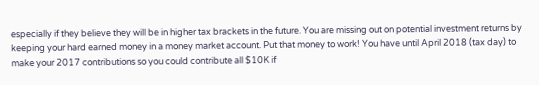especially if they believe they will be in higher tax brackets in the future. You are missing out on potential investment returns by keeping your hard earned money in a money market account. Put that money to work! You have until April 2018 (tax day) to make your 2017 contributions so you could contribute all $10K if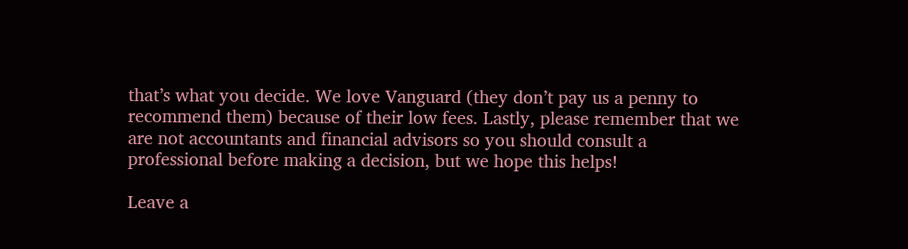that’s what you decide. We love Vanguard (they don’t pay us a penny to recommend them) because of their low fees. Lastly, please remember that we are not accountants and financial advisors so you should consult a professional before making a decision, but we hope this helps!

Leave a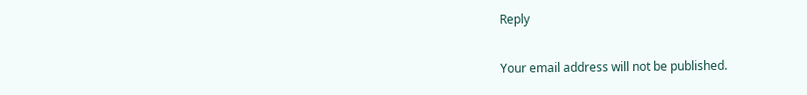Reply

Your email address will not be published.